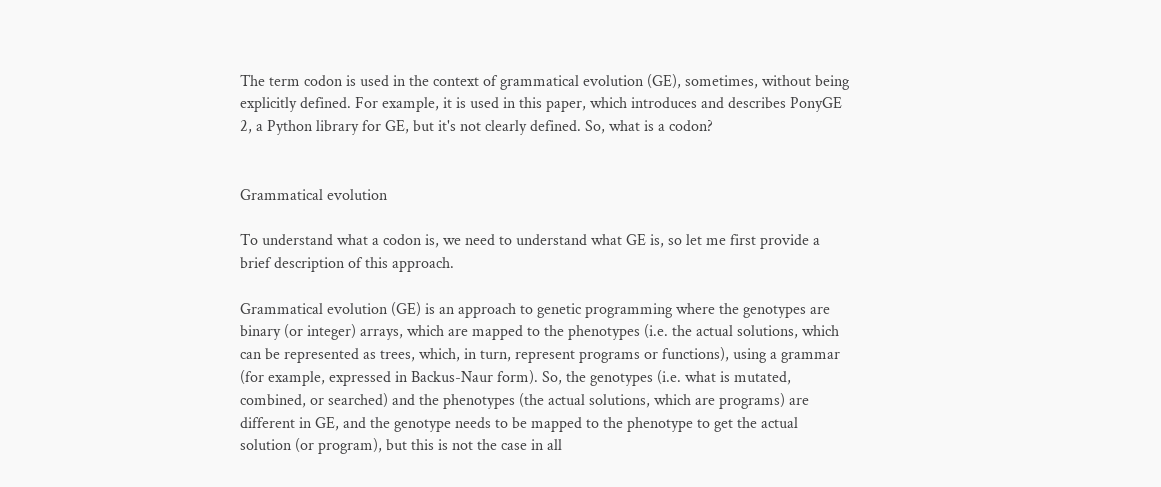The term codon is used in the context of grammatical evolution (GE), sometimes, without being explicitly defined. For example, it is used in this paper, which introduces and describes PonyGE 2, a Python library for GE, but it's not clearly defined. So, what is a codon?


Grammatical evolution

To understand what a codon is, we need to understand what GE is, so let me first provide a brief description of this approach.

Grammatical evolution (GE) is an approach to genetic programming where the genotypes are binary (or integer) arrays, which are mapped to the phenotypes (i.e. the actual solutions, which can be represented as trees, which, in turn, represent programs or functions), using a grammar (for example, expressed in Backus-Naur form). So, the genotypes (i.e. what is mutated, combined, or searched) and the phenotypes (the actual solutions, which are programs) are different in GE, and the genotype needs to be mapped to the phenotype to get the actual solution (or program), but this is not the case in all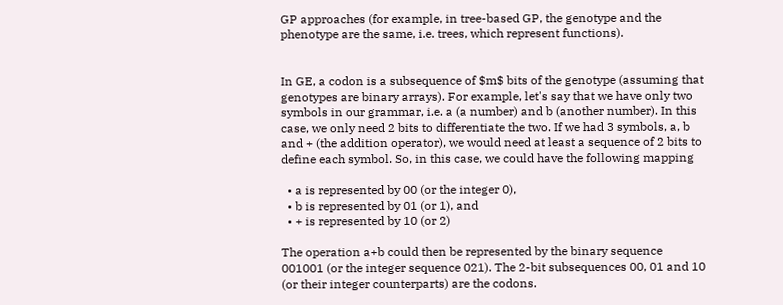GP approaches (for example, in tree-based GP, the genotype and the phenotype are the same, i.e. trees, which represent functions).


In GE, a codon is a subsequence of $m$ bits of the genotype (assuming that genotypes are binary arrays). For example, let's say that we have only two symbols in our grammar, i.e. a (a number) and b (another number). In this case, we only need 2 bits to differentiate the two. If we had 3 symbols, a, b and + (the addition operator), we would need at least a sequence of 2 bits to define each symbol. So, in this case, we could have the following mapping

  • a is represented by 00 (or the integer 0),
  • b is represented by 01 (or 1), and
  • + is represented by 10 (or 2)

The operation a+b could then be represented by the binary sequence 001001 (or the integer sequence 021). The 2-bit subsequences 00, 01 and 10 (or their integer counterparts) are the codons.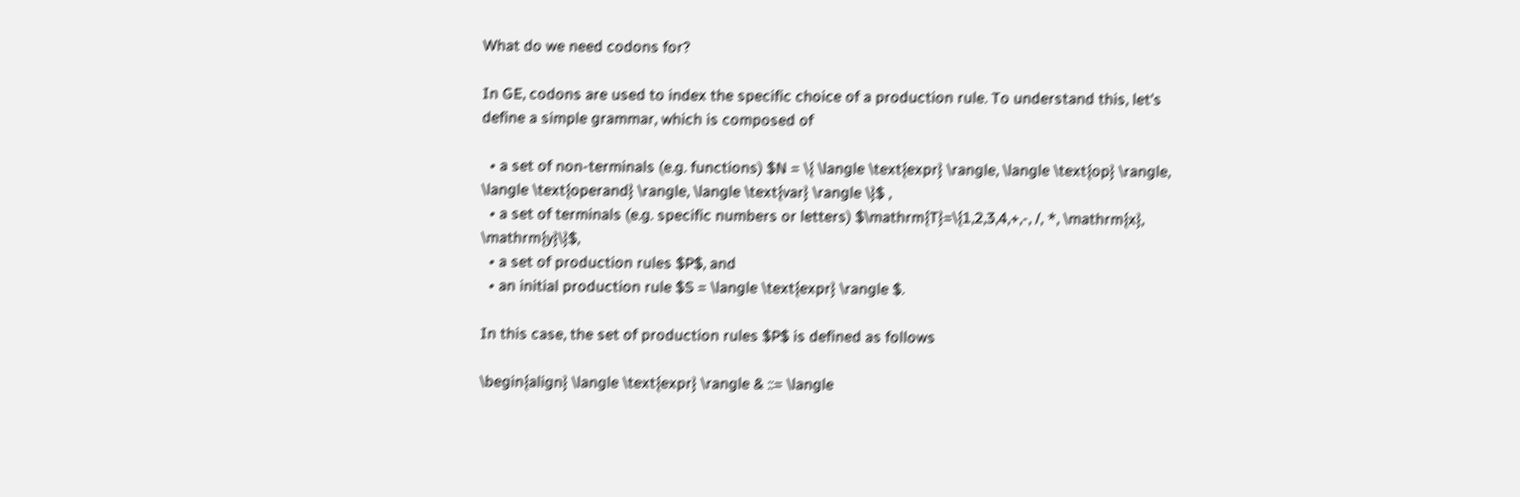What do we need codons for?

In GE, codons are used to index the specific choice of a production rule. To understand this, let's define a simple grammar, which is composed of

  • a set of non-terminals (e.g. functions) $N = \{ \langle \text{expr} \rangle, \langle \text{op} \rangle, \langle \text{operand} \rangle, \langle \text{var} \rangle \}$ ,
  • a set of terminals (e.g. specific numbers or letters) $\mathrm{T}=\{1,2,3,4,+,-, /, *, \mathrm{x}, \mathrm{y}\}$,
  • a set of production rules $P$, and
  • an initial production rule $S = \langle \text{expr} \rangle $.

In this case, the set of production rules $P$ is defined as follows

\begin{align} \langle \text{expr} \rangle & ::= \langle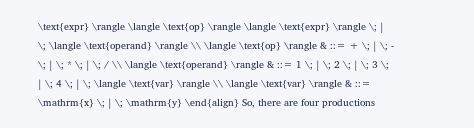\text{expr} \rangle \langle \text{op} \rangle \langle \text{expr} \rangle \; | \; \langle \text{operand} \rangle \\ \langle \text{op} \rangle & ::= + \; | \; - \; | \; * \; | \; / \\ \langle \text{operand} \rangle & ::= 1 \; | \; 2 \; | \; 3 \; | \; 4 \; | \; \langle \text{var} \rangle \\ \langle \text{var} \rangle & ::= \mathrm{x} \; | \; \mathrm{y} \end{align} So, there are four productions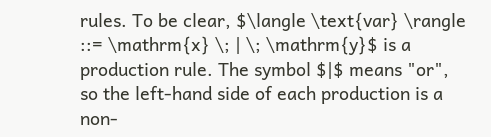rules. To be clear, $\langle \text{var} \rangle ::= \mathrm{x} \; | \; \mathrm{y}$ is a production rule. The symbol $|$ means "or", so the left-hand side of each production is a non-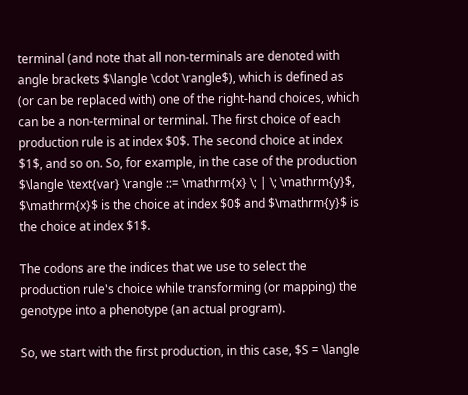terminal (and note that all non-terminals are denoted with angle brackets $\langle \cdot \rangle$), which is defined as (or can be replaced with) one of the right-hand choices, which can be a non-terminal or terminal. The first choice of each production rule is at index $0$. The second choice at index $1$, and so on. So, for example, in the case of the production $\langle \text{var} \rangle ::= \mathrm{x} \; | \; \mathrm{y}$, $\mathrm{x}$ is the choice at index $0$ and $\mathrm{y}$ is the choice at index $1$.

The codons are the indices that we use to select the production rule's choice while transforming (or mapping) the genotype into a phenotype (an actual program).

So, we start with the first production, in this case, $S = \langle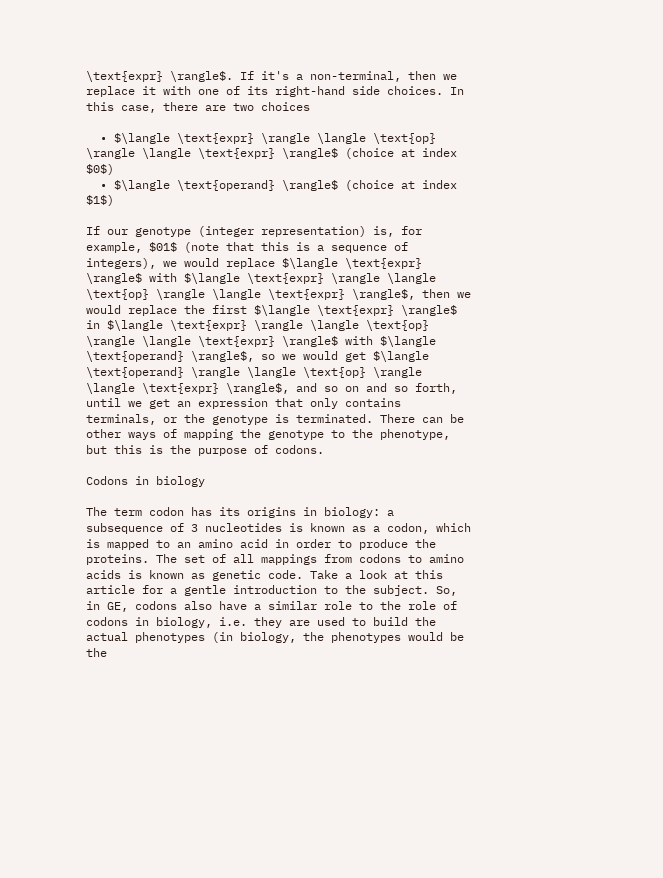\text{expr} \rangle$. If it's a non-terminal, then we replace it with one of its right-hand side choices. In this case, there are two choices

  • $\langle \text{expr} \rangle \langle \text{op} \rangle \langle \text{expr} \rangle$ (choice at index $0$)
  • $\langle \text{operand} \rangle$ (choice at index $1$)

If our genotype (integer representation) is, for example, $01$ (note that this is a sequence of integers), we would replace $\langle \text{expr} \rangle$ with $\langle \text{expr} \rangle \langle \text{op} \rangle \langle \text{expr} \rangle$, then we would replace the first $\langle \text{expr} \rangle$ in $\langle \text{expr} \rangle \langle \text{op} \rangle \langle \text{expr} \rangle$ with $\langle \text{operand} \rangle$, so we would get $\langle \text{operand} \rangle \langle \text{op} \rangle \langle \text{expr} \rangle$, and so on and so forth, until we get an expression that only contains terminals, or the genotype is terminated. There can be other ways of mapping the genotype to the phenotype, but this is the purpose of codons.

Codons in biology

The term codon has its origins in biology: a subsequence of 3 nucleotides is known as a codon, which is mapped to an amino acid in order to produce the proteins. The set of all mappings from codons to amino acids is known as genetic code. Take a look at this article for a gentle introduction to the subject. So, in GE, codons also have a similar role to the role of codons in biology, i.e. they are used to build the actual phenotypes (in biology, the phenotypes would be the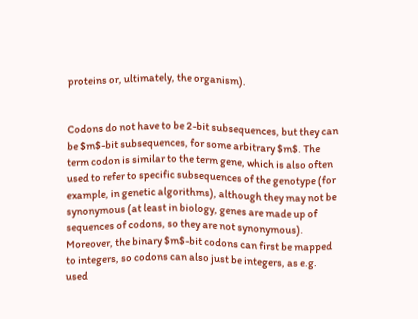proteins or, ultimately, the organism).


Codons do not have to be 2-bit subsequences, but they can be $m$-bit subsequences, for some arbitrary $m$. The term codon is similar to the term gene, which is also often used to refer to specific subsequences of the genotype (for example, in genetic algorithms), although they may not be synonymous (at least in biology, genes are made up of sequences of codons, so they are not synonymous). Moreover, the binary $m$-bit codons can first be mapped to integers, so codons can also just be integers, as e.g. used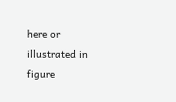here or illustrated in figure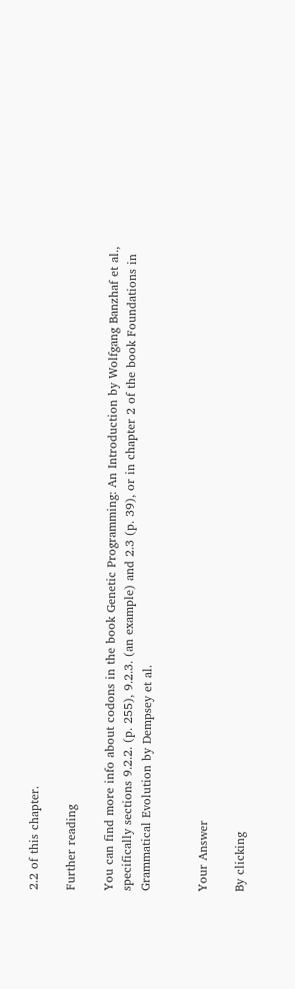2.2 of this chapter.

Further reading

You can find more info about codons in the book Genetic Programming: An Introduction by Wolfgang Banzhaf et al., specifically sections 9.2.2. (p. 255), 9.2.3. (an example) and 2.3 (p. 39), or in chapter 2 of the book Foundations in Grammatical Evolution by Dempsey et al.


Your Answer

By clicking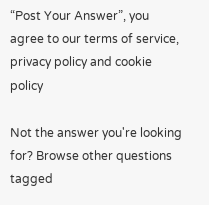“Post Your Answer”, you agree to our terms of service, privacy policy and cookie policy

Not the answer you're looking for? Browse other questions tagged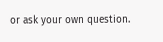or ask your own question.